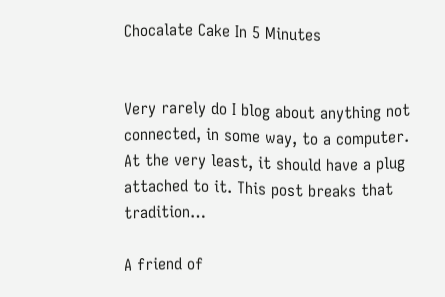Chocalate Cake In 5 Minutes


Very rarely do I blog about anything not connected, in some way, to a computer. At the very least, it should have a plug attached to it. This post breaks that tradition…

A friend of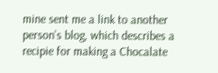mine sent me a link to another person’s blog, which describes a recipie for making a Chocalate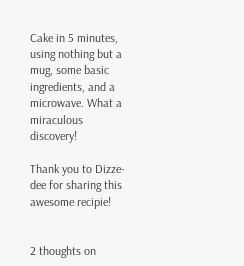Cake in 5 minutes, using nothing but a mug, some basic ingredients, and a microwave. What a miraculous discovery!

Thank you to Dizze-dee for sharing this awesome recipie!


2 thoughts on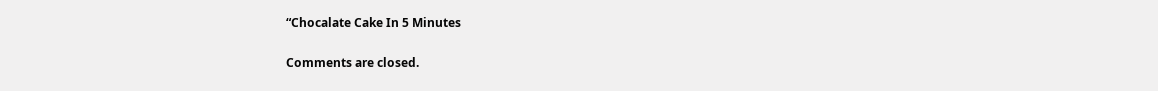“Chocalate Cake In 5 Minutes

Comments are closed.